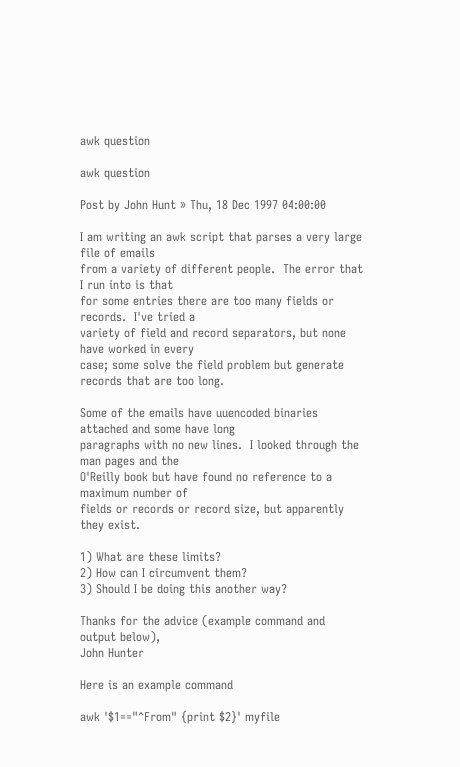awk question

awk question

Post by John Hunt » Thu, 18 Dec 1997 04:00:00

I am writing an awk script that parses a very large file of emails
from a variety of different people.  The error that I run into is that
for some entries there are too many fields or records.  I've tried a
variety of field and record separators, but none have worked in every
case; some solve the field problem but generate records that are too long.

Some of the emails have uuencoded binaries attached and some have long
paragraphs with no new lines.  I looked through the man pages and the
O'Reilly book but have found no reference to a maximum number of
fields or records or record size, but apparently they exist.

1) What are these limits?
2) How can I circumvent them?
3) Should I be doing this another way?

Thanks for the advice (example command and output below),
John Hunter

Here is an example command

awk '$1=="^From" {print $2}' myfile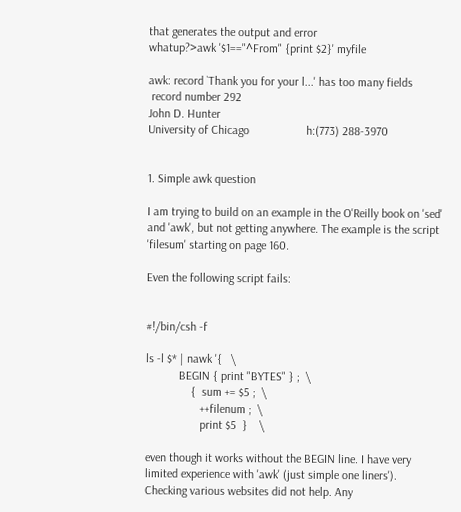that generates the output and error
whatup?>awk '$1=="^From" {print $2}' myfile

awk: record `Thank you for your l...' has too many fields
 record number 292
John D. Hunter
University of Chicago                   h:(773) 288-3970


1. Simple awk question

I am trying to build on an example in the O'Reilly book on 'sed'
and 'awk', but not getting anywhere. The example is the script
'filesum' starting on page 160.

Even the following script fails:


#!/bin/csh -f

ls -l $* | nawk '{   \
           BEGIN { print "BYTES" } ;  \
               {  sum += $5 ;  \
                  ++filenum ;  \
                  print $5  }    \

even though it works without the BEGIN line. I have very
limited experience with 'awk' (just simple one liners').
Checking various websites did not help. Any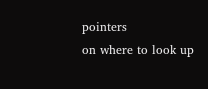pointers
on where to look up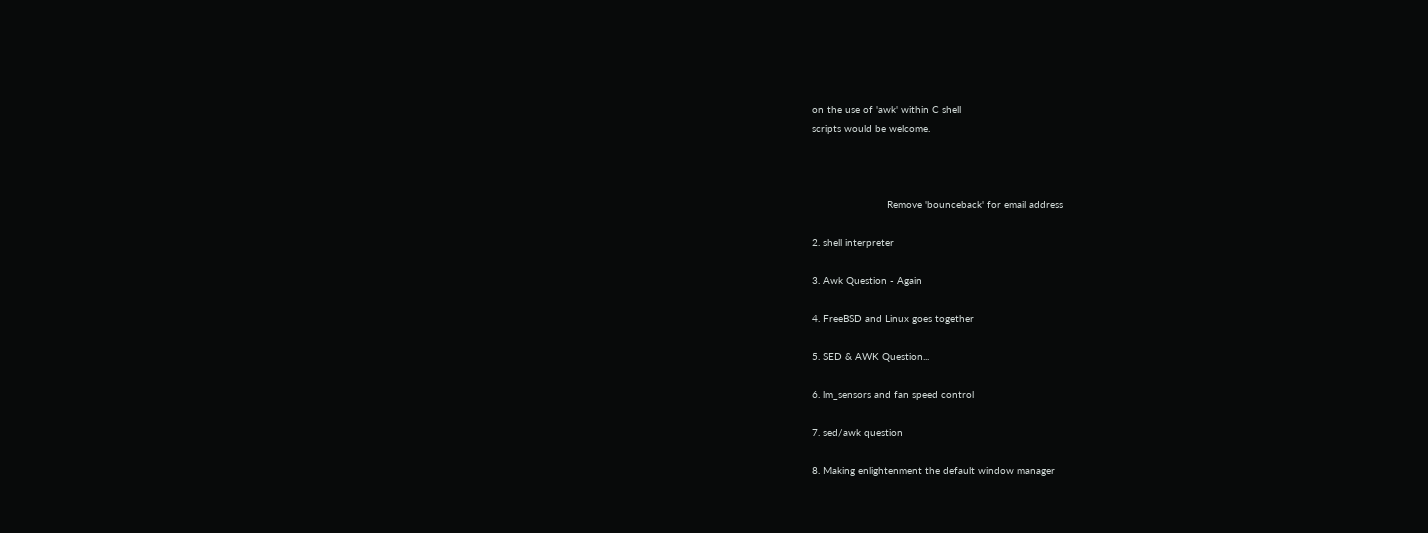on the use of 'awk' within C shell
scripts would be welcome.



                         Remove 'bounceback' for email address

2. shell interpreter

3. Awk Question - Again

4. FreeBSD and Linux goes together

5. SED & AWK Question...

6. lm_sensors and fan speed control

7. sed/awk question

8. Making enlightenment the default window manager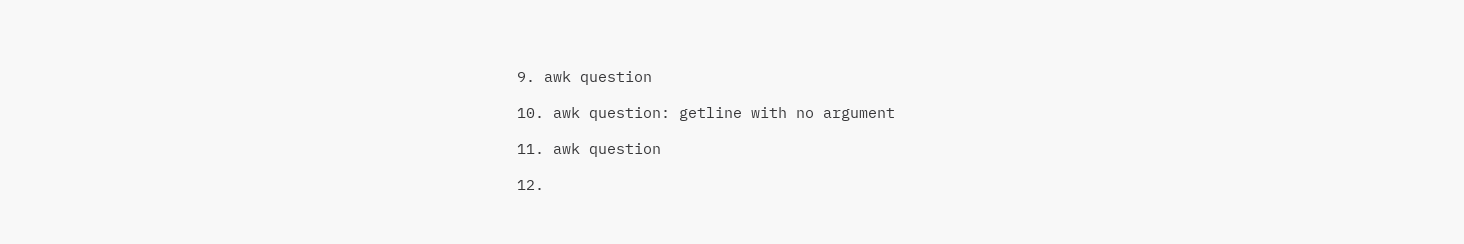9. awk question

10. awk question: getline with no argument

11. awk question

12.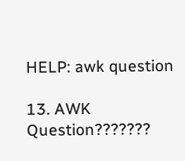HELP: awk question

13. AWK Question???????